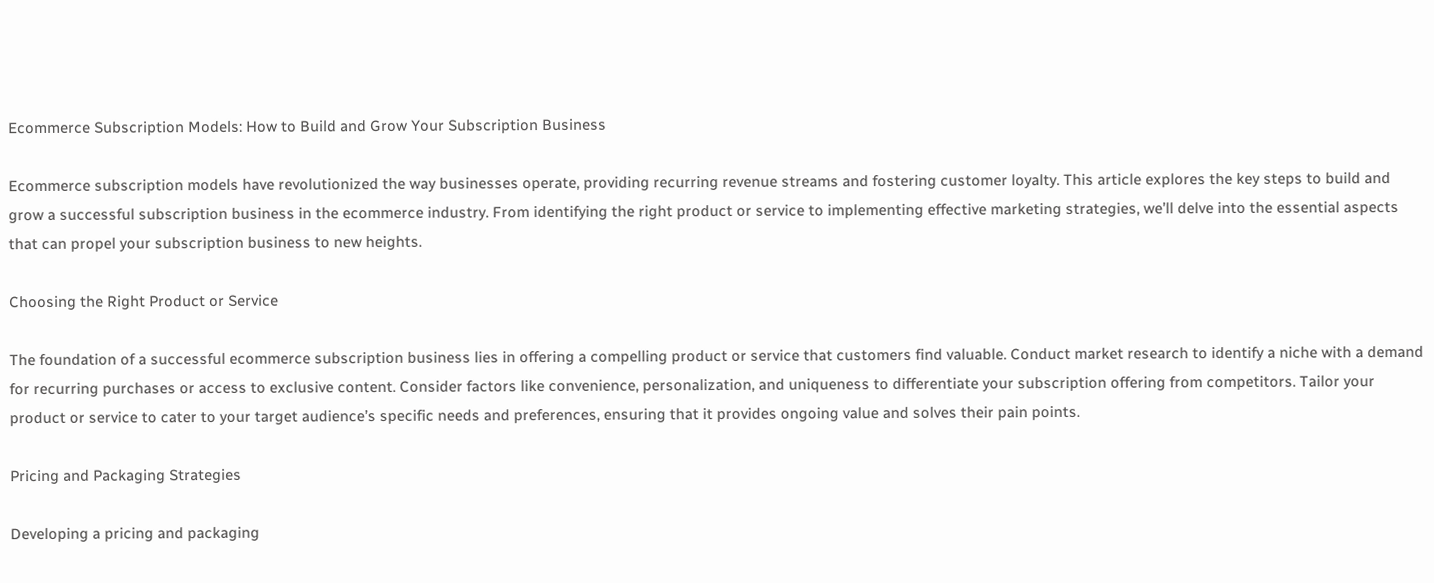Ecommerce Subscription Models: How to Build and Grow Your Subscription Business

Ecommerce subscription models have revolutionized the way businesses operate, providing recurring revenue streams and fostering customer loyalty. This article explores the key steps to build and grow a successful subscription business in the ecommerce industry. From identifying the right product or service to implementing effective marketing strategies, we’ll delve into the essential aspects that can propel your subscription business to new heights.

Choosing the Right Product or Service

The foundation of a successful ecommerce subscription business lies in offering a compelling product or service that customers find valuable. Conduct market research to identify a niche with a demand for recurring purchases or access to exclusive content. Consider factors like convenience, personalization, and uniqueness to differentiate your subscription offering from competitors. Tailor your product or service to cater to your target audience’s specific needs and preferences, ensuring that it provides ongoing value and solves their pain points.

Pricing and Packaging Strategies

Developing a pricing and packaging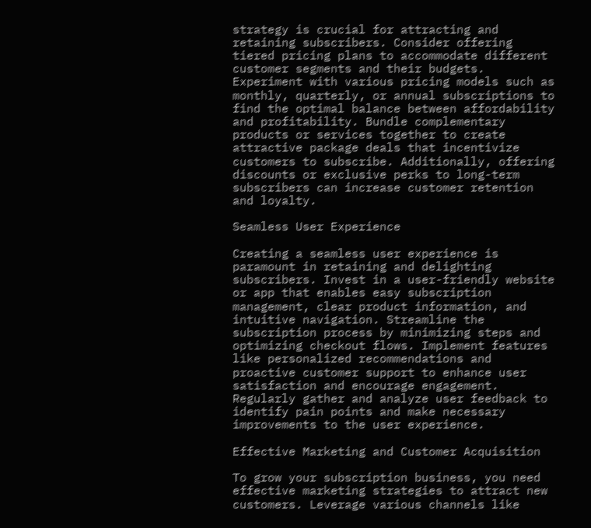strategy is crucial for attracting and retaining subscribers. Consider offering tiered pricing plans to accommodate different customer segments and their budgets. Experiment with various pricing models such as monthly, quarterly, or annual subscriptions to find the optimal balance between affordability and profitability. Bundle complementary products or services together to create attractive package deals that incentivize customers to subscribe. Additionally, offering discounts or exclusive perks to long-term subscribers can increase customer retention and loyalty.

Seamless User Experience

Creating a seamless user experience is paramount in retaining and delighting subscribers. Invest in a user-friendly website or app that enables easy subscription management, clear product information, and intuitive navigation. Streamline the subscription process by minimizing steps and optimizing checkout flows. Implement features like personalized recommendations and proactive customer support to enhance user satisfaction and encourage engagement. Regularly gather and analyze user feedback to identify pain points and make necessary improvements to the user experience.

Effective Marketing and Customer Acquisition

To grow your subscription business, you need effective marketing strategies to attract new customers. Leverage various channels like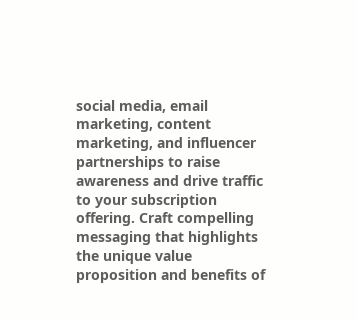social media, email marketing, content marketing, and influencer partnerships to raise awareness and drive traffic to your subscription offering. Craft compelling messaging that highlights the unique value proposition and benefits of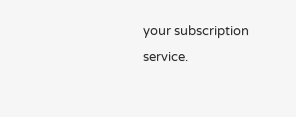your subscription service.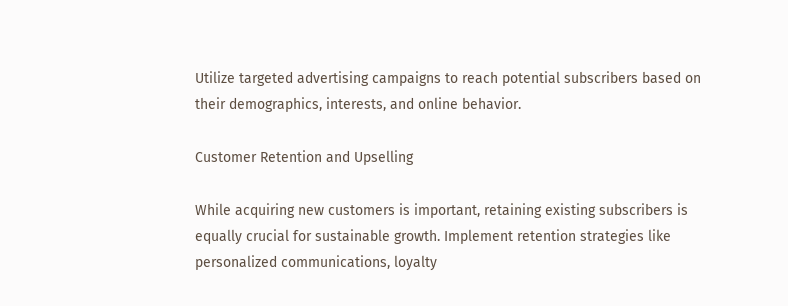Utilize targeted advertising campaigns to reach potential subscribers based on their demographics, interests, and online behavior.

Customer Retention and Upselling

While acquiring new customers is important, retaining existing subscribers is equally crucial for sustainable growth. Implement retention strategies like personalized communications, loyalty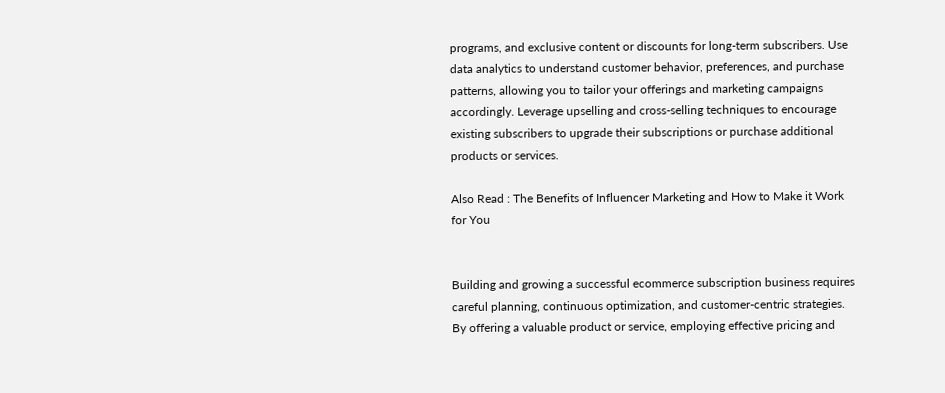programs, and exclusive content or discounts for long-term subscribers. Use data analytics to understand customer behavior, preferences, and purchase patterns, allowing you to tailor your offerings and marketing campaigns accordingly. Leverage upselling and cross-selling techniques to encourage existing subscribers to upgrade their subscriptions or purchase additional products or services.

Also Read : The Benefits of Influencer Marketing and How to Make it Work for You


Building and growing a successful ecommerce subscription business requires careful planning, continuous optimization, and customer-centric strategies. By offering a valuable product or service, employing effective pricing and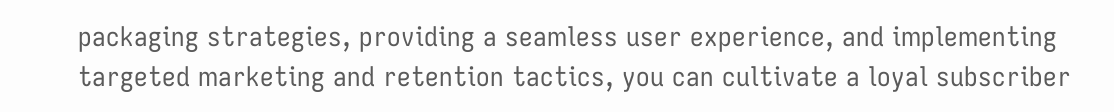packaging strategies, providing a seamless user experience, and implementing targeted marketing and retention tactics, you can cultivate a loyal subscriber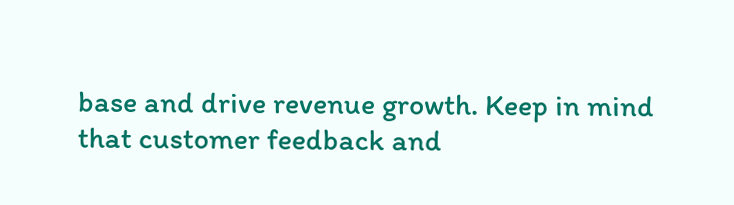base and drive revenue growth. Keep in mind that customer feedback and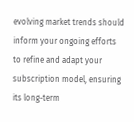evolving market trends should inform your ongoing efforts to refine and adapt your subscription model, ensuring its long-term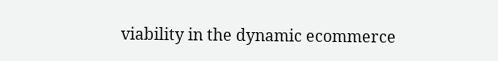viability in the dynamic ecommerce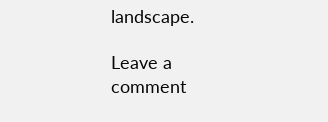landscape.

Leave a comment